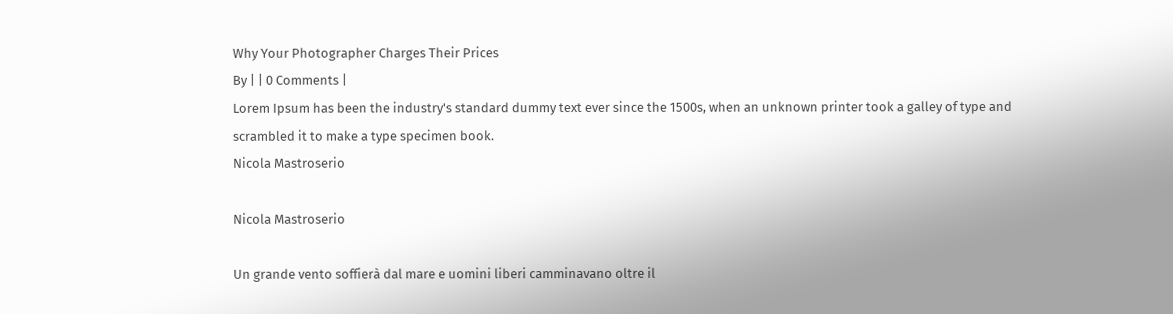Why Your Photographer Charges Their Prices
By | | 0 Comments |
Lorem Ipsum has been the industry's standard dummy text ever since the 1500s, when an unknown printer took a galley of type and scrambled it to make a type specimen book.
Nicola Mastroserio

Nicola Mastroserio

Un grande vento soffierà dal mare e uomini liberi camminavano oltre il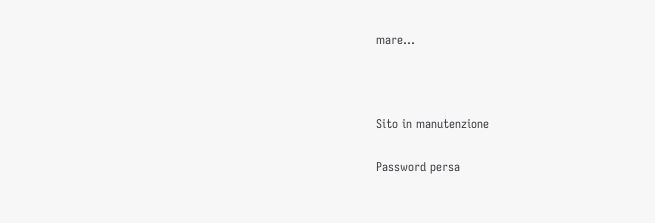mare...



Sito in manutenzione

Password persa